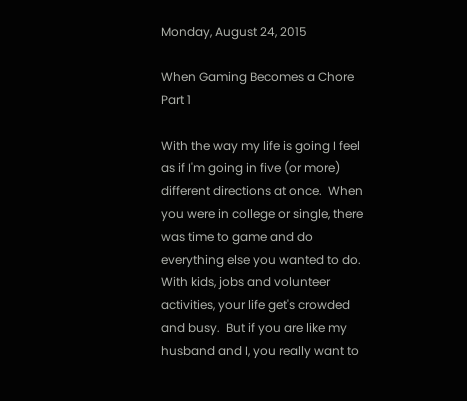Monday, August 24, 2015

When Gaming Becomes a Chore Part 1

With the way my life is going I feel as if I'm going in five (or more) different directions at once.  When you were in college or single, there was time to game and do everything else you wanted to do.  With kids, jobs and volunteer activities, your life get's crowded and busy.  But if you are like my husband and I, you really want to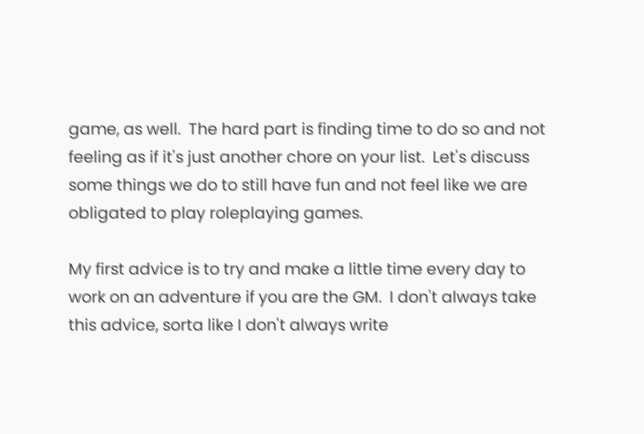game, as well.  The hard part is finding time to do so and not feeling as if it's just another chore on your list.  Let's discuss some things we do to still have fun and not feel like we are obligated to play roleplaying games.

My first advice is to try and make a little time every day to work on an adventure if you are the GM.  I don't always take this advice, sorta like I don't always write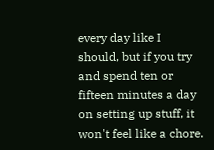every day like I should, but if you try and spend ten or fifteen minutes a day on setting up stuff, it won't feel like a chore.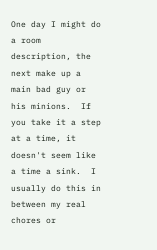One day I might do a room description, the next make up a main bad guy or his minions.  If you take it a step at a time, it doesn't seem like a time a sink.  I usually do this in between my real chores or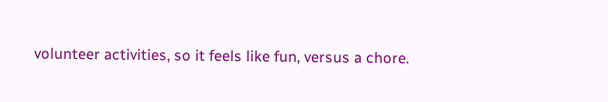volunteer activities, so it feels like fun, versus a chore.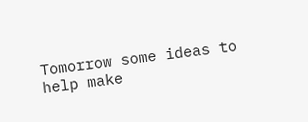Tomorrow some ideas to help make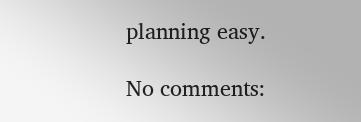planning easy.

No comments: